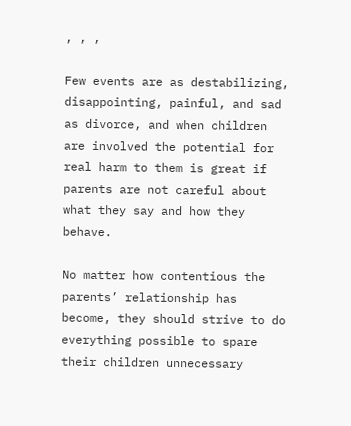, , ,

Few events are as destabilizing, disappointing, painful, and sad as divorce, and when children are involved the potential for real harm to them is great if parents are not careful about what they say and how they behave.

No matter how contentious the parents’ relationship has become, they should strive to do everything possible to spare their children unnecessary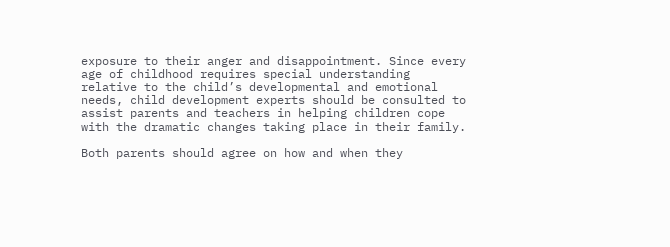exposure to their anger and disappointment. Since every age of childhood requires special understanding relative to the child’s developmental and emotional needs, child development experts should be consulted to assist parents and teachers in helping children cope with the dramatic changes taking place in their family.

Both parents should agree on how and when they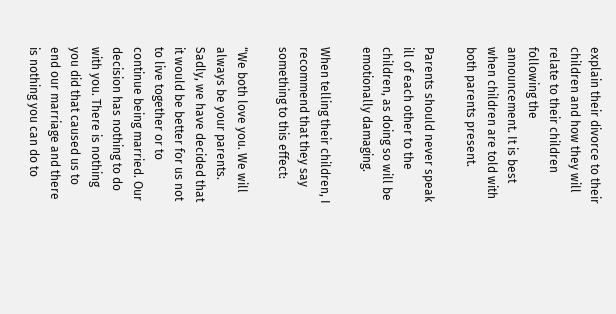explain their divorce to their children and how they will relate to their children following the announcement. It is best when children are told with both parents present.

Parents should never speak ill of each other to the children, as doing so will be emotionally damaging.

When telling their children, I recommend that they say something to this effect:

“We both love you. We will always be your parents. Sadly, we have decided that it would be better for us not to live together or to continue being married. Our decision has nothing to do with you. There is nothing you did that caused us to end our marriage and there is nothing you can do to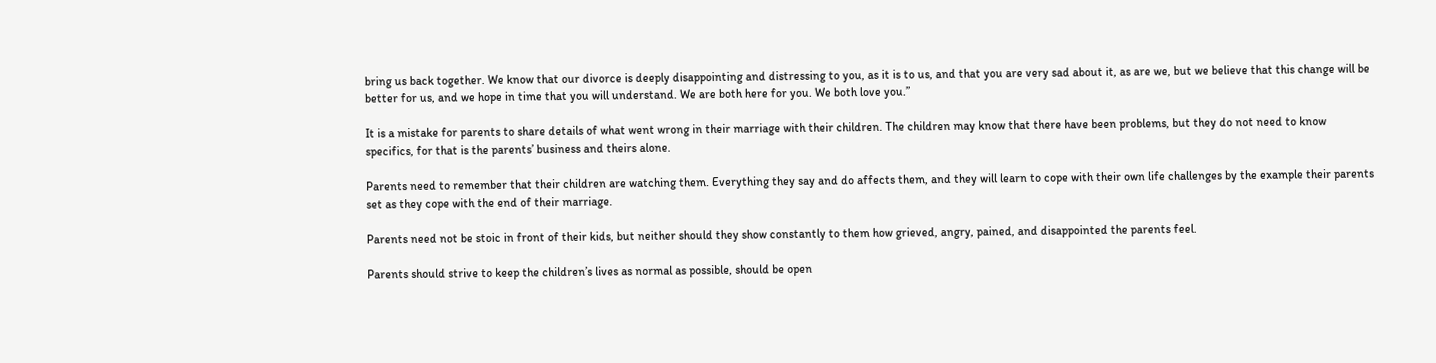bring us back together. We know that our divorce is deeply disappointing and distressing to you, as it is to us, and that you are very sad about it, as are we, but we believe that this change will be better for us, and we hope in time that you will understand. We are both here for you. We both love you.”

It is a mistake for parents to share details of what went wrong in their marriage with their children. The children may know that there have been problems, but they do not need to know specifics, for that is the parents’ business and theirs alone.

Parents need to remember that their children are watching them. Everything they say and do affects them, and they will learn to cope with their own life challenges by the example their parents set as they cope with the end of their marriage.

Parents need not be stoic in front of their kids, but neither should they show constantly to them how grieved, angry, pained, and disappointed the parents feel.

Parents should strive to keep the children’s lives as normal as possible, should be open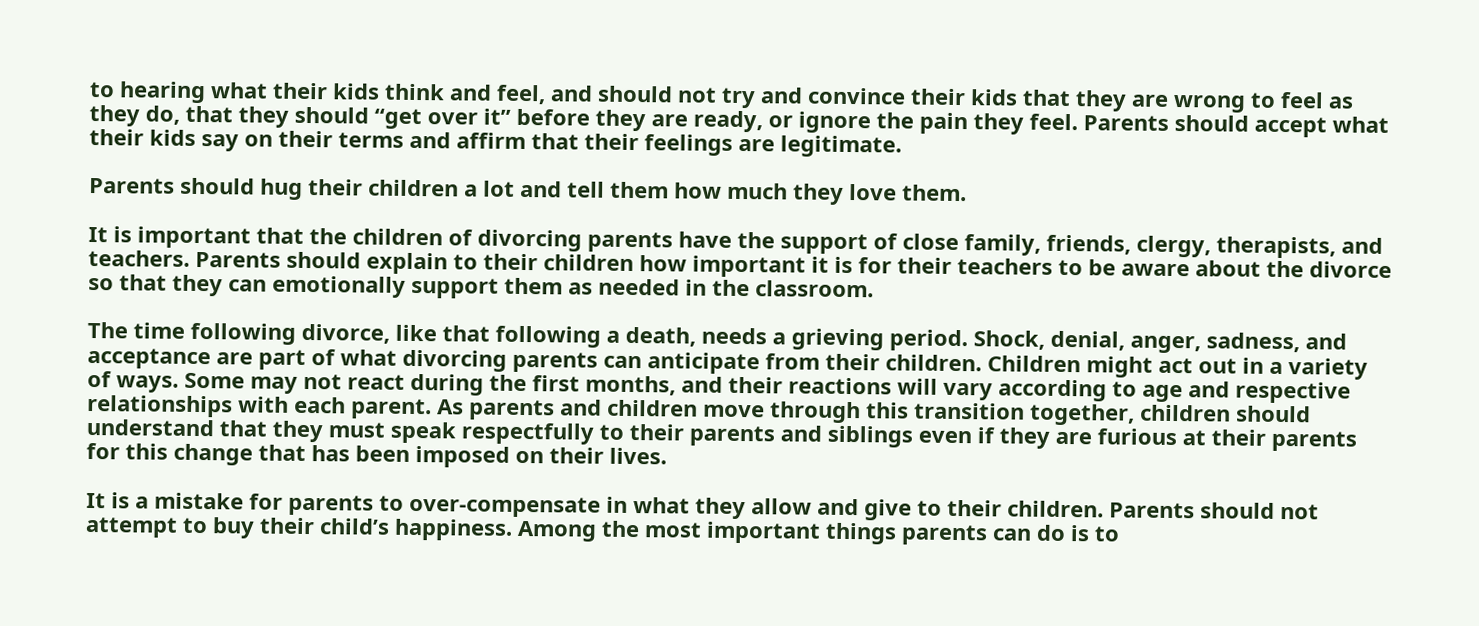to hearing what their kids think and feel, and should not try and convince their kids that they are wrong to feel as they do, that they should “get over it” before they are ready, or ignore the pain they feel. Parents should accept what their kids say on their terms and affirm that their feelings are legitimate.

Parents should hug their children a lot and tell them how much they love them.

It is important that the children of divorcing parents have the support of close family, friends, clergy, therapists, and teachers. Parents should explain to their children how important it is for their teachers to be aware about the divorce so that they can emotionally support them as needed in the classroom.

The time following divorce, like that following a death, needs a grieving period. Shock, denial, anger, sadness, and acceptance are part of what divorcing parents can anticipate from their children. Children might act out in a variety of ways. Some may not react during the first months, and their reactions will vary according to age and respective relationships with each parent. As parents and children move through this transition together, children should understand that they must speak respectfully to their parents and siblings even if they are furious at their parents for this change that has been imposed on their lives.

It is a mistake for parents to over-compensate in what they allow and give to their children. Parents should not attempt to buy their child’s happiness. Among the most important things parents can do is to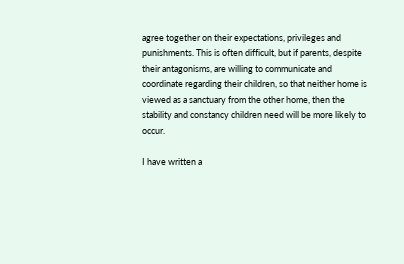agree together on their expectations, privileges and punishments. This is often difficult, but if parents, despite their antagonisms, are willing to communicate and coordinate regarding their children, so that neither home is viewed as a sanctuary from the other home, then the stability and constancy children need will be more likely to occur.

I have written a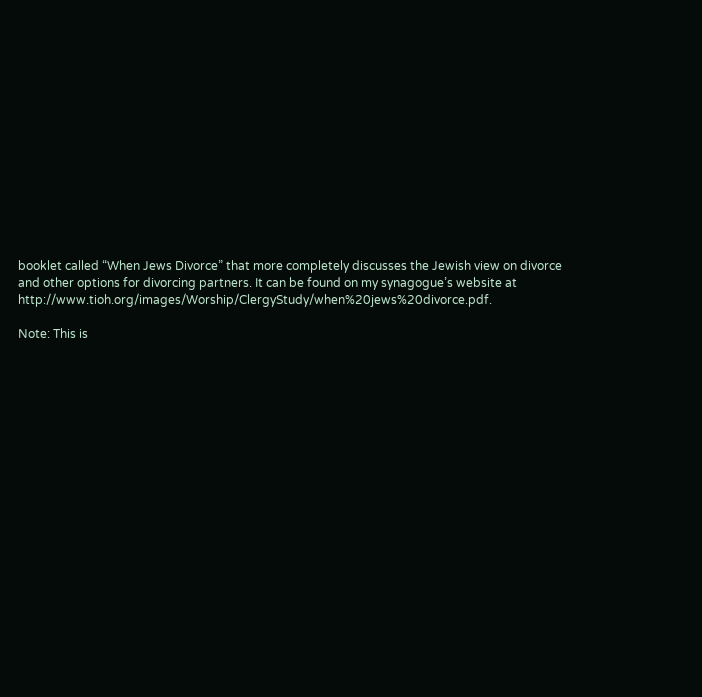booklet called “When Jews Divorce” that more completely discusses the Jewish view on divorce and other options for divorcing partners. It can be found on my synagogue’s website at http://www.tioh.org/images/Worship/ClergyStudy/when%20jews%20divorce.pdf.

Note: This is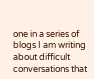one in a series of blogs I am writing about difficult conversations that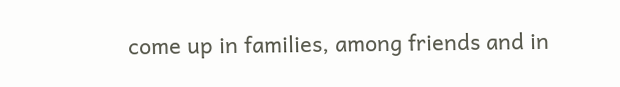come up in families, among friends and in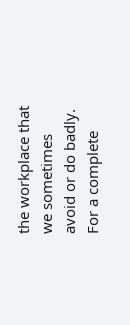the workplace that we sometimes avoid or do badly. For a complete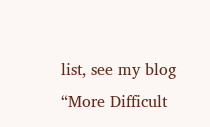list, see my blog “More Difficult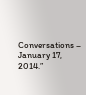Conversations – January 17, 2014.”